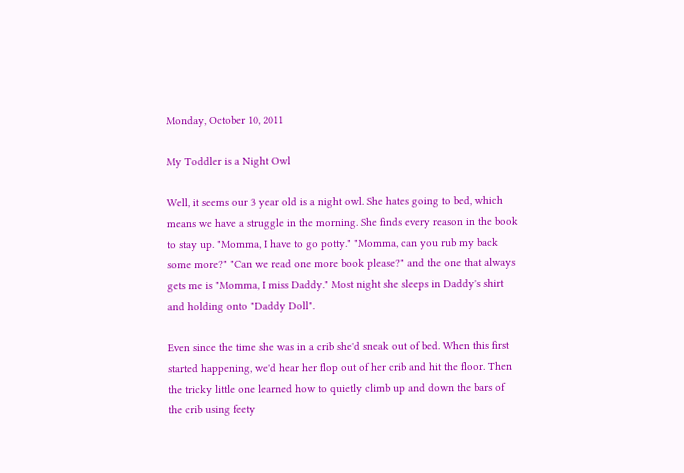Monday, October 10, 2011

My Toddler is a Night Owl

Well, it seems our 3 year old is a night owl. She hates going to bed, which means we have a struggle in the morning. She finds every reason in the book to stay up. "Momma, I have to go potty." "Momma, can you rub my back some more?" "Can we read one more book please?" and the one that always gets me is "Momma, I miss Daddy." Most night she sleeps in Daddy's shirt and holding onto "Daddy Doll".

Even since the time she was in a crib she'd sneak out of bed. When this first started happening, we'd hear her flop out of her crib and hit the floor. Then the tricky little one learned how to quietly climb up and down the bars of the crib using feety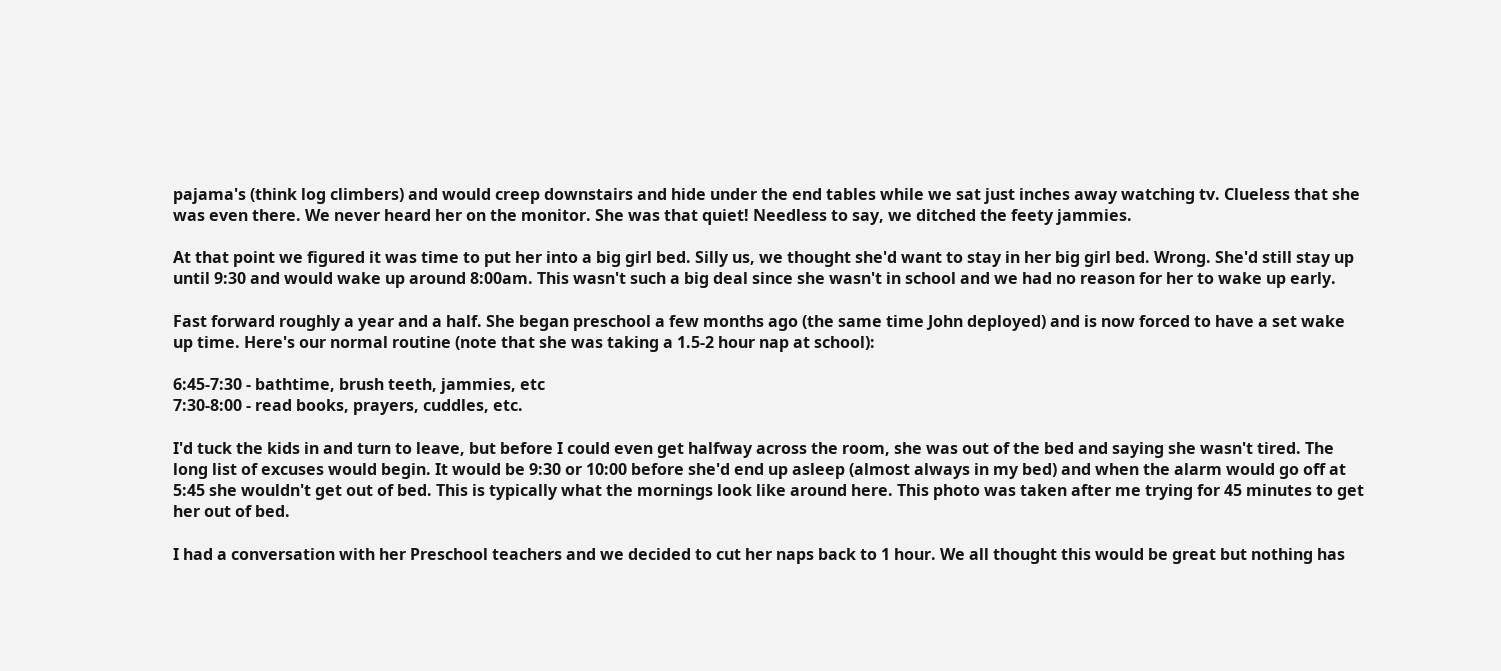pajama's (think log climbers) and would creep downstairs and hide under the end tables while we sat just inches away watching tv. Clueless that she was even there. We never heard her on the monitor. She was that quiet! Needless to say, we ditched the feety jammies.

At that point we figured it was time to put her into a big girl bed. Silly us, we thought she'd want to stay in her big girl bed. Wrong. She'd still stay up until 9:30 and would wake up around 8:00am. This wasn't such a big deal since she wasn't in school and we had no reason for her to wake up early.

Fast forward roughly a year and a half. She began preschool a few months ago (the same time John deployed) and is now forced to have a set wake up time. Here's our normal routine (note that she was taking a 1.5-2 hour nap at school):

6:45-7:30 - bathtime, brush teeth, jammies, etc
7:30-8:00 - read books, prayers, cuddles, etc.

I'd tuck the kids in and turn to leave, but before I could even get halfway across the room, she was out of the bed and saying she wasn't tired. The long list of excuses would begin. It would be 9:30 or 10:00 before she'd end up asleep (almost always in my bed) and when the alarm would go off at 5:45 she wouldn't get out of bed. This is typically what the mornings look like around here. This photo was taken after me trying for 45 minutes to get her out of bed.

I had a conversation with her Preschool teachers and we decided to cut her naps back to 1 hour. We all thought this would be great but nothing has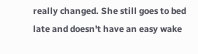really changed. She still goes to bed late and doesn't have an easy wake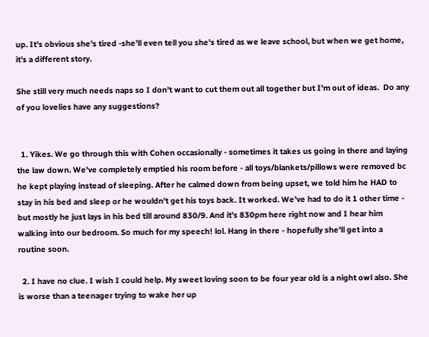up. It's obvious she's tired -she'll even tell you she's tired as we leave school, but when we get home, it's a different story.

She still very much needs naps so I don't want to cut them out all together but I'm out of ideas.  Do any of you lovelies have any suggestions?


  1. Yikes. We go through this with Cohen occasionally - sometimes it takes us going in there and laying the law down. We've completely emptied his room before - all toys/blankets/pillows were removed bc he kept playing instead of sleeping. After he calmed down from being upset, we told him he HAD to stay in his bed and sleep or he wouldn't get his toys back. It worked. We've had to do it 1 other time - but mostly he just lays in his bed till around 830/9. And it's 830pm here right now and I hear him walking into our bedroom. So much for my speech! lol. Hang in there - hopefully she'll get into a routine soon.

  2. I have no clue. I wish I could help. My sweet loving soon to be four year old is a night owl also. She is worse than a teenager trying to wake her up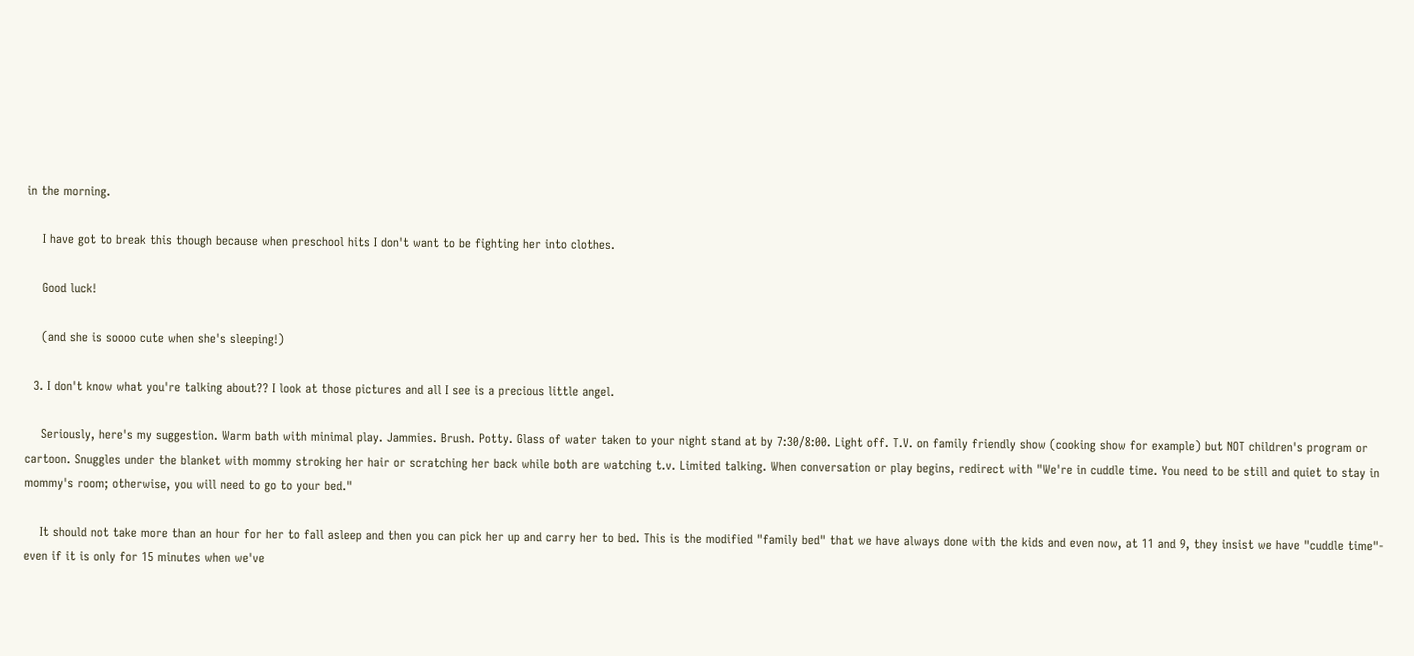in the morning.

    I have got to break this though because when preschool hits I don't want to be fighting her into clothes.

    Good luck!

    (and she is soooo cute when she's sleeping!)

  3. I don't know what you're talking about?? I look at those pictures and all I see is a precious little angel.

    Seriously, here's my suggestion. Warm bath with minimal play. Jammies. Brush. Potty. Glass of water taken to your night stand at by 7:30/8:00. Light off. T.V. on family friendly show (cooking show for example) but NOT children's program or cartoon. Snuggles under the blanket with mommy stroking her hair or scratching her back while both are watching t.v. Limited talking. When conversation or play begins, redirect with "We're in cuddle time. You need to be still and quiet to stay in mommy's room; otherwise, you will need to go to your bed."

    It should not take more than an hour for her to fall asleep and then you can pick her up and carry her to bed. This is the modified "family bed" that we have always done with the kids and even now, at 11 and 9, they insist we have "cuddle time"- even if it is only for 15 minutes when we've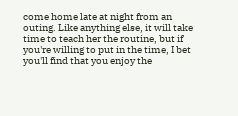come home late at night from an outing. Like anything else, it will take time to teach her the routine, but if you're willing to put in the time, I bet you'll find that you enjoy the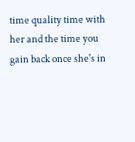time quality time with her and the time you gain back once she's in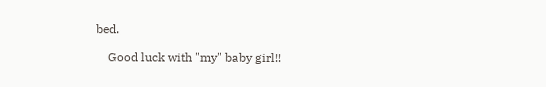bed.

    Good luck with "my" baby girl!!